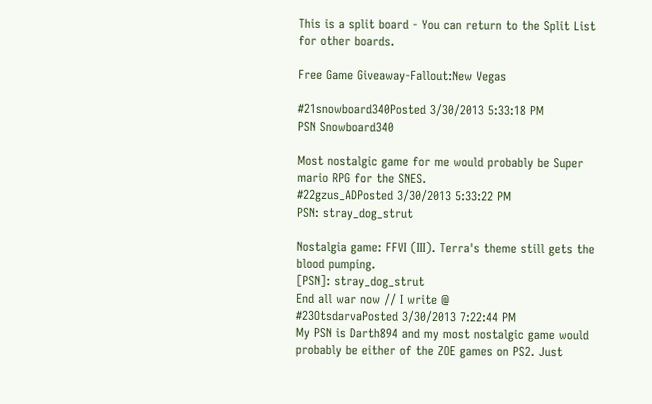This is a split board - You can return to the Split List for other boards.

Free Game Giveaway-Fallout:New Vegas

#21snowboard340Posted 3/30/2013 5:33:18 PM
PSN Snowboard340

Most nostalgic game for me would probably be Super mario RPG for the SNES.
#22gzus_ADPosted 3/30/2013 5:33:22 PM
PSN: stray_dog_strut

Nostalgia game: FFVI (III). Terra's theme still gets the blood pumping.
[PSN]: stray_dog_strut
End all war now // I write @
#23OtsdarvaPosted 3/30/2013 7:22:44 PM
My PSN is Darth894 and my most nostalgic game would probably be either of the ZOE games on PS2. Just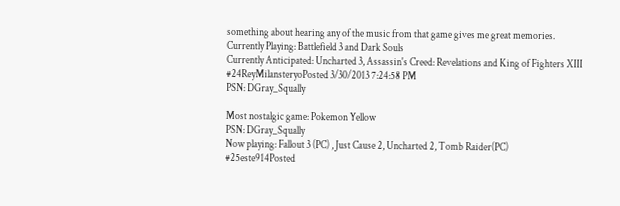something about hearing any of the music from that game gives me great memories.
Currently Playing: Battlefield 3 and Dark Souls
Currently Anticipated: Uncharted 3, Assassin's Creed: Revelations and King of Fighters XIII
#24ReyMilansteryoPosted 3/30/2013 7:24:58 PM
PSN: DGray_Squally

Most nostalgic game: Pokemon Yellow
PSN: DGray_Squally
Now playing: Fallout 3 (PC) , Just Cause 2, Uncharted 2, Tomb Raider(PC)
#25este914Posted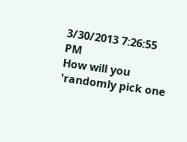3/30/2013 7:26:55 PM
How will you 'randomly pick one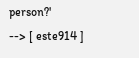person?'
--> [ este914 ]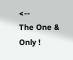<--
The One & Only !